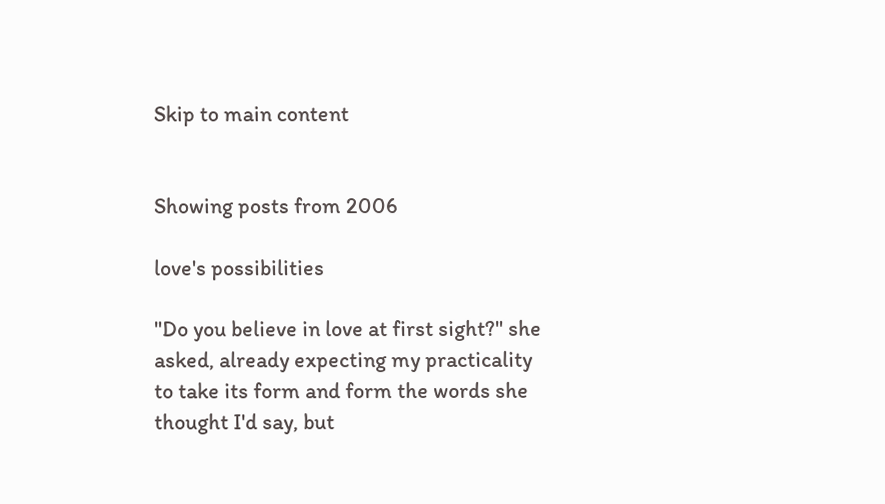Skip to main content


Showing posts from 2006

love's possibilities

"Do you believe in love at first sight?" she asked, already expecting my practicality to take its form and form the words she thought I'd say, but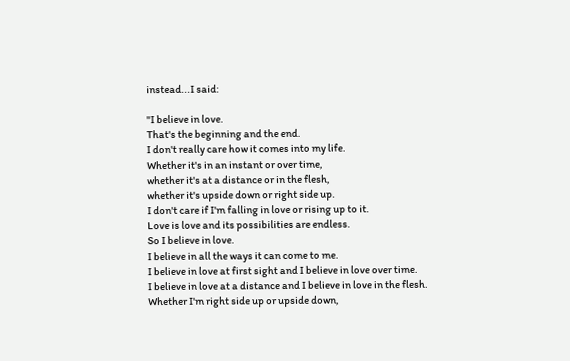instead...I said:

"I believe in love.
That's the beginning and the end.
I don't really care how it comes into my life.
Whether it's in an instant or over time,
whether it's at a distance or in the flesh,
whether it's upside down or right side up.
I don't care if I'm falling in love or rising up to it.
Love is love and its possibilities are endless.
So I believe in love.
I believe in all the ways it can come to me.
I believe in love at first sight and I believe in love over time.
I believe in love at a distance and I believe in love in the flesh.
Whether I'm right side up or upside down,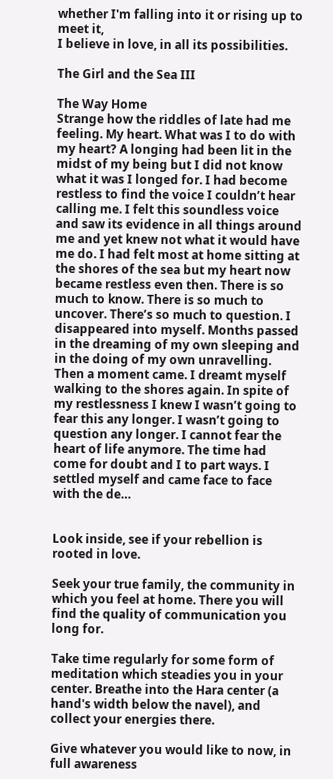whether I'm falling into it or rising up to meet it,
I believe in love, in all its possibilities.

The Girl and the Sea III

The Way Home
Strange how the riddles of late had me feeling. My heart. What was I to do with my heart? A longing had been lit in the midst of my being but I did not know what it was I longed for. I had become restless to find the voice I couldn’t hear calling me. I felt this soundless voice and saw its evidence in all things around me and yet knew not what it would have me do. I had felt most at home sitting at the shores of the sea but my heart now became restless even then. There is so much to know. There is so much to uncover. There’s so much to question. I disappeared into myself. Months passed in the dreaming of my own sleeping and in the doing of my own unravelling. Then a moment came. I dreamt myself walking to the shores again. In spite of my restlessness I knew I wasn’t going to fear this any longer. I wasn’t going to question any longer. I cannot fear the heart of life anymore. The time had come for doubt and I to part ways. I settled myself and came face to face with the de…


Look inside, see if your rebellion is rooted in love.

Seek your true family, the community in which you feel at home. There you will find the quality of communication you long for.

Take time regularly for some form of meditation which steadies you in your center. Breathe into the Hara center (a hand's width below the navel), and collect your energies there.

Give whatever you would like to now, in full awareness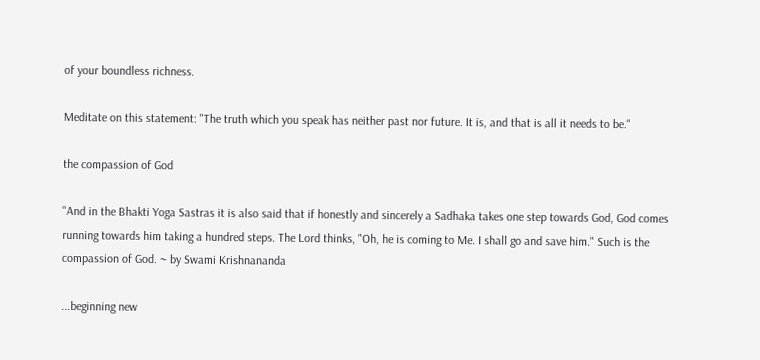of your boundless richness.

Meditate on this statement: "The truth which you speak has neither past nor future. It is, and that is all it needs to be."

the compassion of God

"And in the Bhakti Yoga Sastras it is also said that if honestly and sincerely a Sadhaka takes one step towards God, God comes running towards him taking a hundred steps. The Lord thinks, "Oh, he is coming to Me. I shall go and save him." Such is the compassion of God. ~ by Swami Krishnananda

...beginning new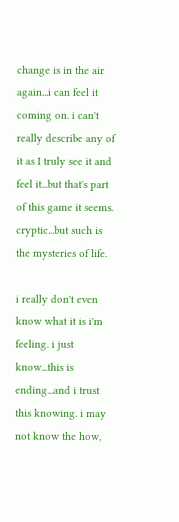change is in the air again...i can feel it coming on. i can't really describe any of it as I truly see it and feel it...but that's part of this game it seems. cryptic...but such is the mysteries of life.

i really don't even know what it is i'm feeling. i just know...this is ending...and i trust this knowing. i may not know the how,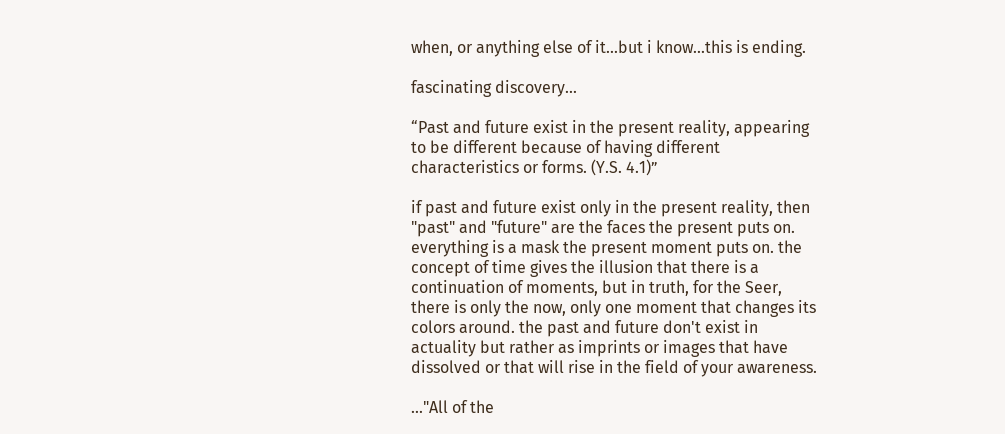when, or anything else of it...but i know...this is ending.

fascinating discovery...

“Past and future exist in the present reality, appearing to be different because of having different characteristics or forms. (Y.S. 4.1)”

if past and future exist only in the present reality, then "past" and "future" are the faces the present puts on. everything is a mask the present moment puts on. the concept of time gives the illusion that there is a continuation of moments, but in truth, for the Seer, there is only the now, only one moment that changes its colors around. the past and future don't exist in actuality but rather as imprints or images that have dissolved or that will rise in the field of your awareness.

..."All of the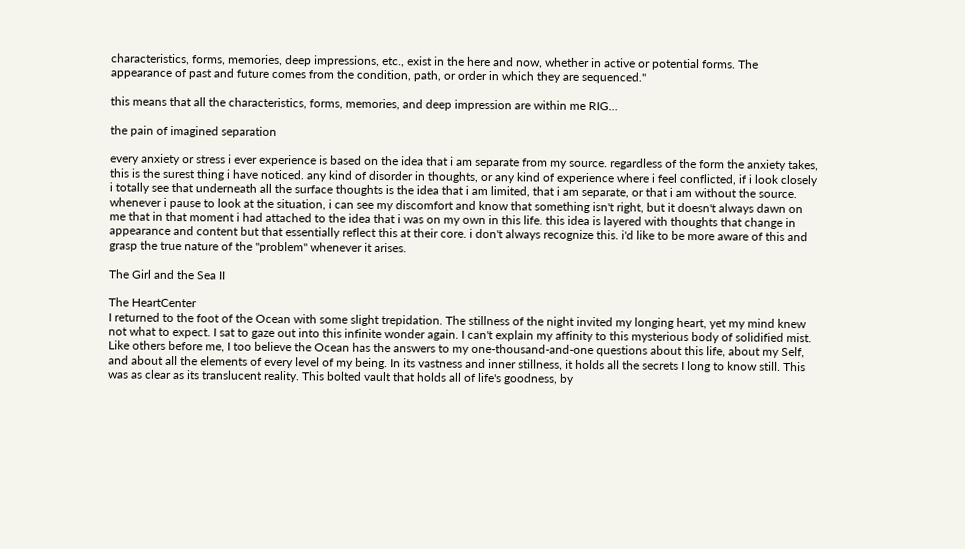characteristics, forms, memories, deep impressions, etc., exist in the here and now, whether in active or potential forms. The appearance of past and future comes from the condition, path, or order in which they are sequenced."

this means that all the characteristics, forms, memories, and deep impression are within me RIG…

the pain of imagined separation

every anxiety or stress i ever experience is based on the idea that i am separate from my source. regardless of the form the anxiety takes, this is the surest thing i have noticed. any kind of disorder in thoughts, or any kind of experience where i feel conflicted, if i look closely i totally see that underneath all the surface thoughts is the idea that i am limited, that i am separate, or that i am without the source. whenever i pause to look at the situation, i can see my discomfort and know that something isn't right, but it doesn't always dawn on me that in that moment i had attached to the idea that i was on my own in this life. this idea is layered with thoughts that change in appearance and content but that essentially reflect this at their core. i don't always recognize this. i'd like to be more aware of this and grasp the true nature of the "problem" whenever it arises.

The Girl and the Sea II

The HeartCenter
I returned to the foot of the Ocean with some slight trepidation. The stillness of the night invited my longing heart, yet my mind knew not what to expect. I sat to gaze out into this infinite wonder again. I can't explain my affinity to this mysterious body of solidified mist. Like others before me, I too believe the Ocean has the answers to my one-thousand-and-one questions about this life, about my Self, and about all the elements of every level of my being. In its vastness and inner stillness, it holds all the secrets I long to know still. This was as clear as its translucent reality. This bolted vault that holds all of life's goodness, by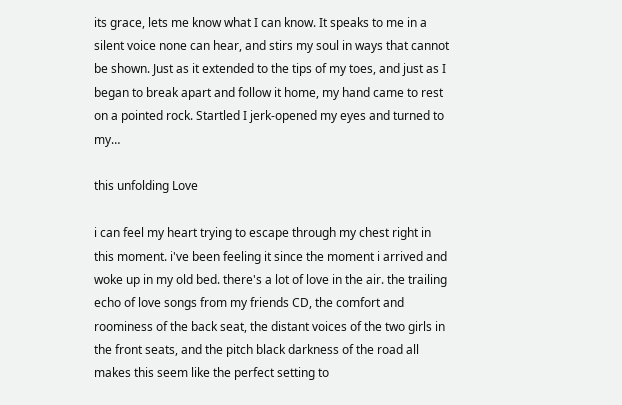its grace, lets me know what I can know. It speaks to me in a silent voice none can hear, and stirs my soul in ways that cannot be shown. Just as it extended to the tips of my toes, and just as I began to break apart and follow it home, my hand came to rest on a pointed rock. Startled I jerk-opened my eyes and turned to my…

this unfolding Love

i can feel my heart trying to escape through my chest right in this moment. i've been feeling it since the moment i arrived and woke up in my old bed. there's a lot of love in the air. the trailing echo of love songs from my friends CD, the comfort and roominess of the back seat, the distant voices of the two girls in the front seats, and the pitch black darkness of the road all makes this seem like the perfect setting to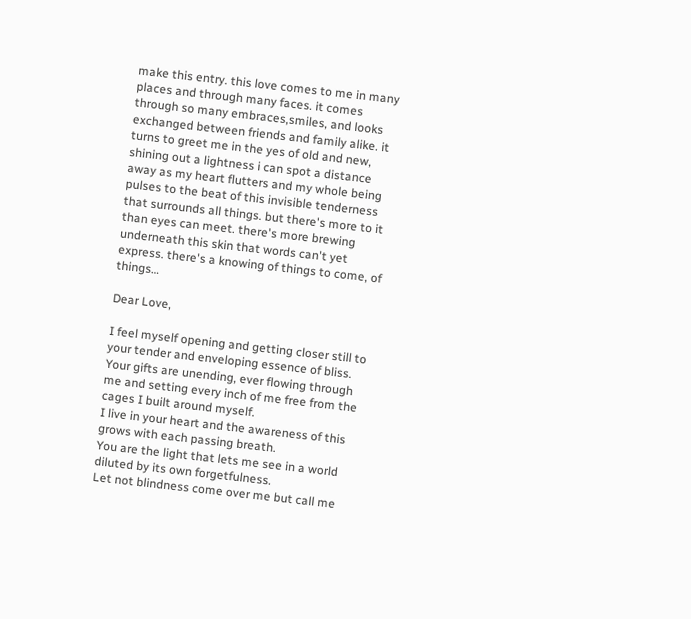make this entry. this love comes to me in many places and through many faces. it comes through so many embraces,smiles, and looks exchanged between friends and family alike. it turns to greet me in the yes of old and new, shining out a lightness i can spot a distance away as my heart flutters and my whole being pulses to the beat of this invisible tenderness that surrounds all things. but there's more to it than eyes can meet. there's more brewing underneath this skin that words can't yet express. there's a knowing of things to come, of things…

Dear Love,

I feel myself opening and getting closer still to your tender and enveloping essence of bliss.
Your gifts are unending, ever flowing through me and setting every inch of me free from the cages I built around myself.
I live in your heart and the awareness of this grows with each passing breath.
You are the light that lets me see in a world diluted by its own forgetfulness.
Let not blindness come over me but call me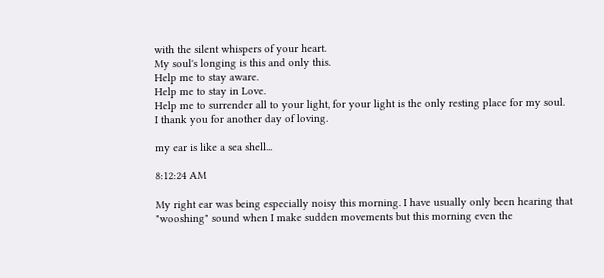with the silent whispers of your heart.
My soul's longing is this and only this.
Help me to stay aware.
Help me to stay in Love.
Help me to surrender all to your light, for your light is the only resting place for my soul.
I thank you for another day of loving.

my ear is like a sea shell...

8:12:24 AM

My right ear was being especially noisy this morning. I have usually only been hearing that "wooshing" sound when I make sudden movements but this morning even the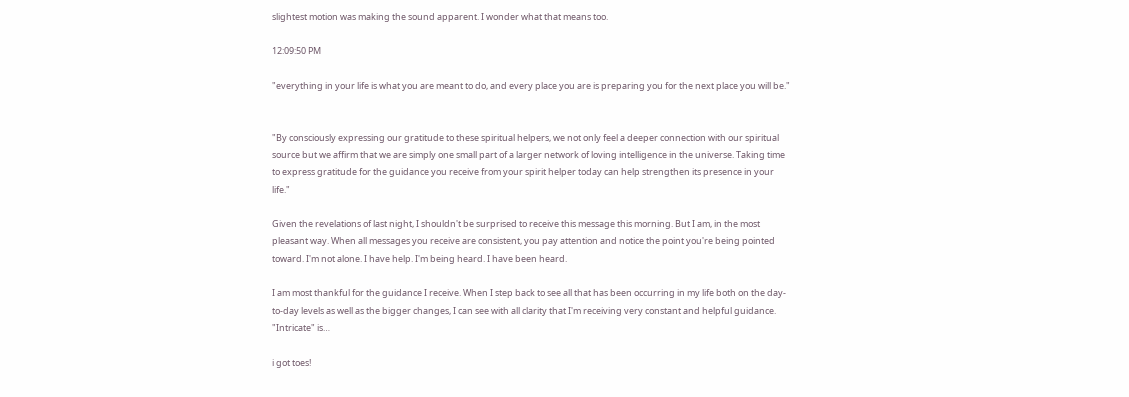slightest motion was making the sound apparent. I wonder what that means too.

12:09:50 PM

"everything in your life is what you are meant to do, and every place you are is preparing you for the next place you will be."


"By consciously expressing our gratitude to these spiritual helpers, we not only feel a deeper connection with our spiritual source but we affirm that we are simply one small part of a larger network of loving intelligence in the universe. Taking time to express gratitude for the guidance you receive from your spirit helper today can help strengthen its presence in your life."

Given the revelations of last night, I shouldn't be surprised to receive this message this morning. But I am, in the most pleasant way. When all messages you receive are consistent, you pay attention and notice the point you're being pointed toward. I'm not alone. I have help. I'm being heard. I have been heard.

I am most thankful for the guidance I receive. When I step back to see all that has been occurring in my life both on the day-to-day levels as well as the bigger changes, I can see with all clarity that I'm receiving very constant and helpful guidance. "Intricate" is…

i got toes!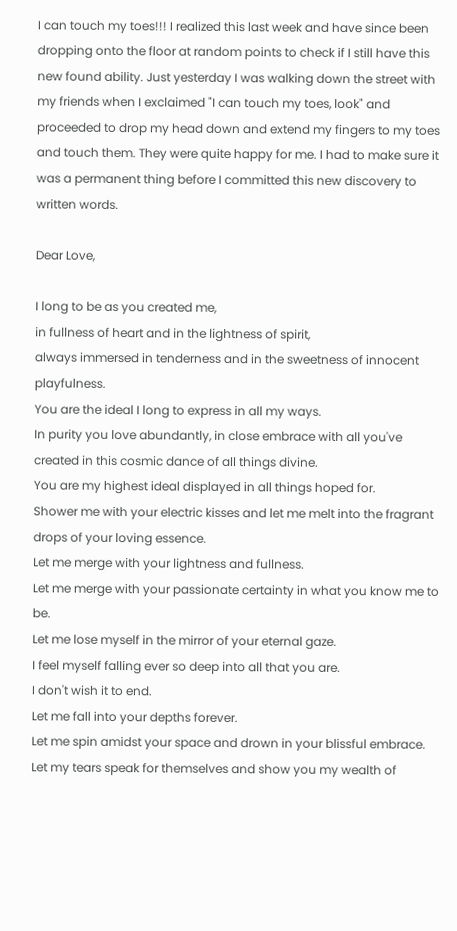I can touch my toes!!! I realized this last week and have since been dropping onto the floor at random points to check if I still have this new found ability. Just yesterday I was walking down the street with my friends when I exclaimed "I can touch my toes, look" and proceeded to drop my head down and extend my fingers to my toes and touch them. They were quite happy for me. I had to make sure it was a permanent thing before I committed this new discovery to written words.

Dear Love,

I long to be as you created me,
in fullness of heart and in the lightness of spirit,
always immersed in tenderness and in the sweetness of innocent playfulness.
You are the ideal I long to express in all my ways.
In purity you love abundantly, in close embrace with all you've created in this cosmic dance of all things divine.
You are my highest ideal displayed in all things hoped for.
Shower me with your electric kisses and let me melt into the fragrant drops of your loving essence.
Let me merge with your lightness and fullness.
Let me merge with your passionate certainty in what you know me to be.
Let me lose myself in the mirror of your eternal gaze.
I feel myself falling ever so deep into all that you are.
I don't wish it to end.
Let me fall into your depths forever.
Let me spin amidst your space and drown in your blissful embrace.
Let my tears speak for themselves and show you my wealth of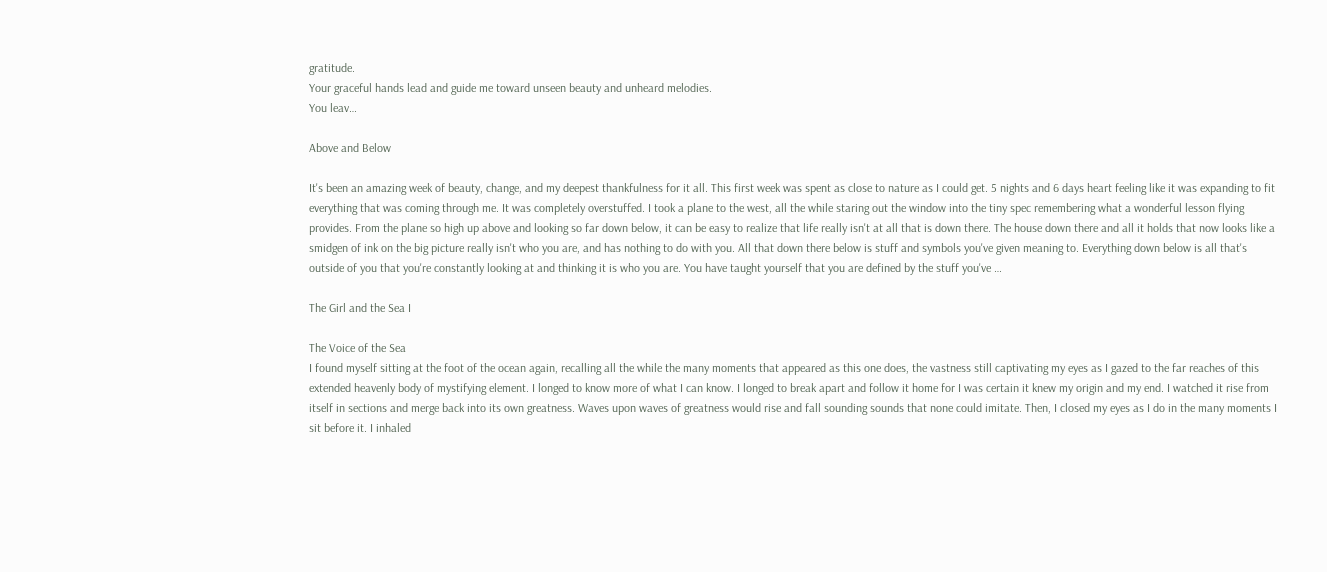gratitude.
Your graceful hands lead and guide me toward unseen beauty and unheard melodies.
You leav…

Above and Below

It's been an amazing week of beauty, change, and my deepest thankfulness for it all. This first week was spent as close to nature as I could get. 5 nights and 6 days heart feeling like it was expanding to fit everything that was coming through me. It was completely overstuffed. I took a plane to the west, all the while staring out the window into the tiny spec remembering what a wonderful lesson flying provides. From the plane so high up above and looking so far down below, it can be easy to realize that life really isn't at all that is down there. The house down there and all it holds that now looks like a smidgen of ink on the big picture really isn't who you are, and has nothing to do with you. All that down there below is stuff and symbols you've given meaning to. Everything down below is all that's outside of you that you're constantly looking at and thinking it is who you are. You have taught yourself that you are defined by the stuff you've …

The Girl and the Sea I

The Voice of the Sea
I found myself sitting at the foot of the ocean again, recalling all the while the many moments that appeared as this one does, the vastness still captivating my eyes as I gazed to the far reaches of this extended heavenly body of mystifying element. I longed to know more of what I can know. I longed to break apart and follow it home for I was certain it knew my origin and my end. I watched it rise from itself in sections and merge back into its own greatness. Waves upon waves of greatness would rise and fall sounding sounds that none could imitate. Then, I closed my eyes as I do in the many moments I sit before it. I inhaled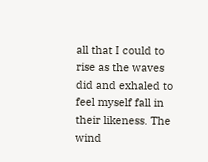all that I could to rise as the waves did and exhaled to feel myself fall in their likeness. The wind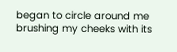began to circle around me brushing my cheeks with its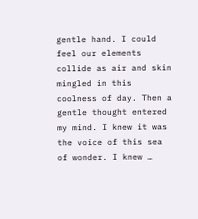gentle hand. I could feel our elements collide as air and skin mingled in this coolness of day. Then a gentle thought entered my mind. I knew it was the voice of this sea of wonder. I knew …